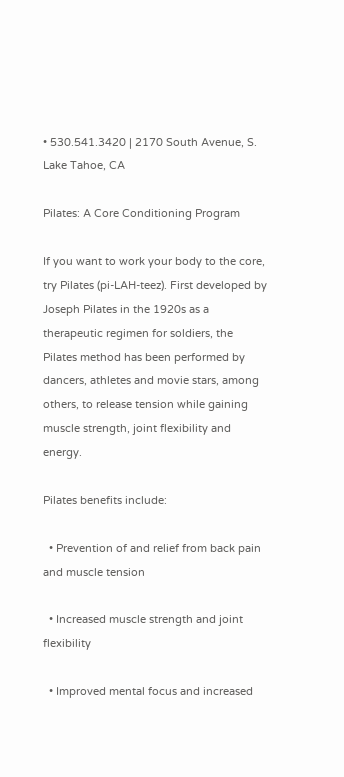• 530.541.3420 | 2170 South Avenue, S. Lake Tahoe, CA

Pilates: A Core Conditioning Program

If you want to work your body to the core, try Pilates (pi-LAH-teez). First developed by Joseph Pilates in the 1920s as a therapeutic regimen for soldiers, the Pilates method has been performed by dancers, athletes and movie stars, among others, to release tension while gaining muscle strength, joint flexibility and energy.

Pilates benefits include:

  • Prevention of and relief from back pain and muscle tension

  • Increased muscle strength and joint flexibility

  • Improved mental focus and increased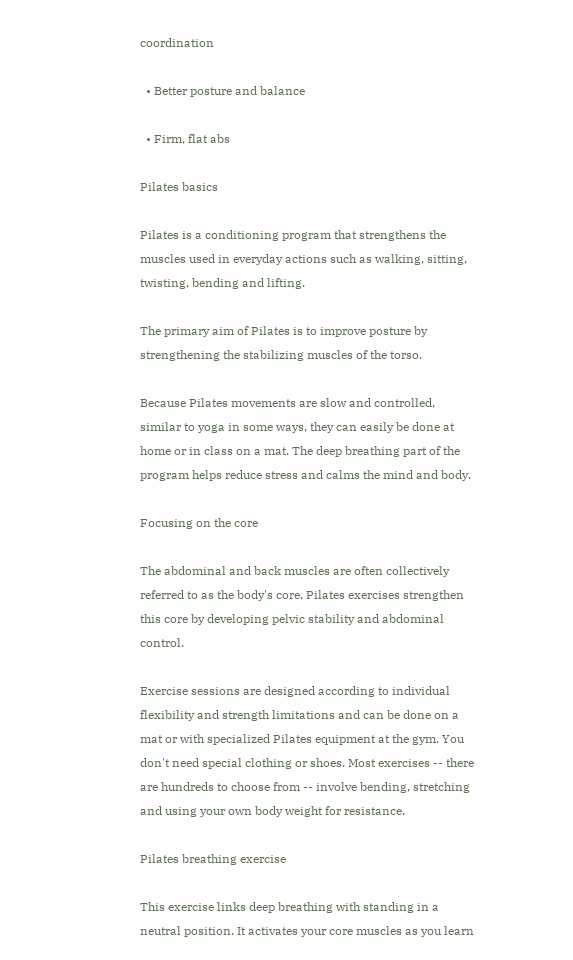coordination

  • Better posture and balance

  • Firm, flat abs

Pilates basics

Pilates is a conditioning program that strengthens the muscles used in everyday actions such as walking, sitting, twisting, bending and lifting.

The primary aim of Pilates is to improve posture by strengthening the stabilizing muscles of the torso.

Because Pilates movements are slow and controlled, similar to yoga in some ways, they can easily be done at home or in class on a mat. The deep breathing part of the program helps reduce stress and calms the mind and body.

Focusing on the core

The abdominal and back muscles are often collectively referred to as the body's core. Pilates exercises strengthen this core by developing pelvic stability and abdominal control.

Exercise sessions are designed according to individual flexibility and strength limitations and can be done on a mat or with specialized Pilates equipment at the gym. You don't need special clothing or shoes. Most exercises -- there are hundreds to choose from -- involve bending, stretching and using your own body weight for resistance.

Pilates breathing exercise

This exercise links deep breathing with standing in a neutral position. It activates your core muscles as you learn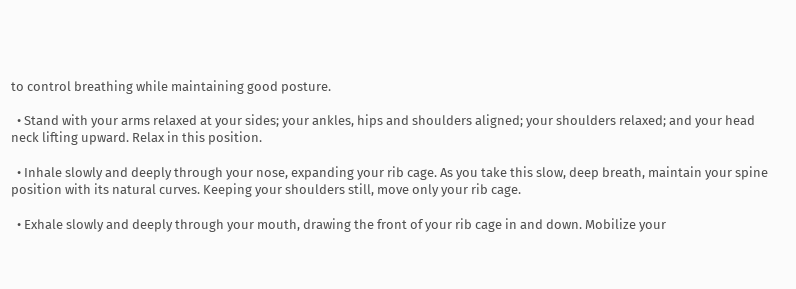to control breathing while maintaining good posture.

  • Stand with your arms relaxed at your sides; your ankles, hips and shoulders aligned; your shoulders relaxed; and your head neck lifting upward. Relax in this position.

  • Inhale slowly and deeply through your nose, expanding your rib cage. As you take this slow, deep breath, maintain your spine position with its natural curves. Keeping your shoulders still, move only your rib cage.

  • Exhale slowly and deeply through your mouth, drawing the front of your rib cage in and down. Mobilize your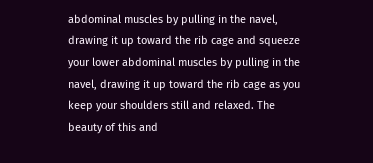abdominal muscles by pulling in the navel, drawing it up toward the rib cage and squeeze your lower abdominal muscles by pulling in the navel, drawing it up toward the rib cage as you keep your shoulders still and relaxed. The beauty of this and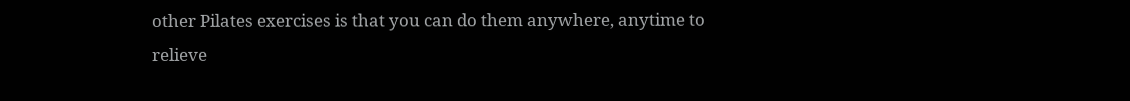other Pilates exercises is that you can do them anywhere, anytime to relieve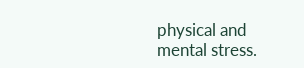physical and mental stress.